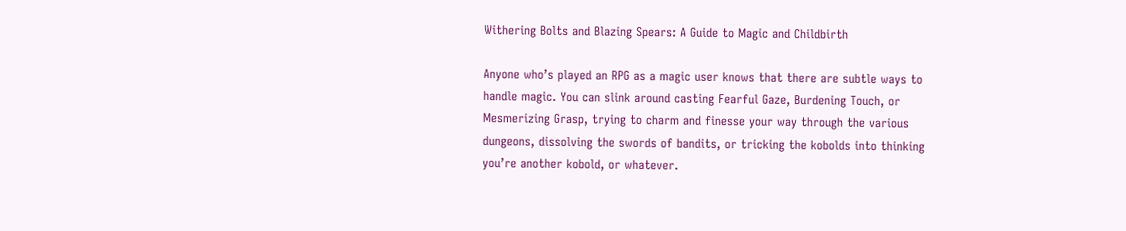Withering Bolts and Blazing Spears: A Guide to Magic and Childbirth

Anyone who’s played an RPG as a magic user knows that there are subtle ways to handle magic. You can slink around casting Fearful Gaze, Burdening Touch, or Mesmerizing Grasp, trying to charm and finesse your way through the various dungeons, dissolving the swords of bandits, or tricking the kobolds into thinking you’re another kobold, or whatever.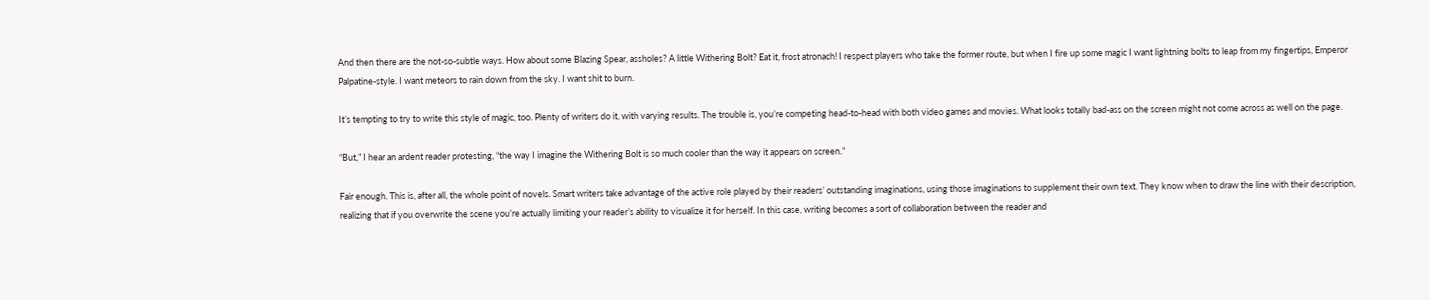And then there are the not-so-subtle ways. How about some Blazing Spear, assholes? A little Withering Bolt? Eat it, frost atronach! I respect players who take the former route, but when I fire up some magic I want lightning bolts to leap from my fingertips, Emperor Palpatine-style. I want meteors to rain down from the sky. I want shit to burn.

It’s tempting to try to write this style of magic, too. Plenty of writers do it, with varying results. The trouble is, you’re competing head-to-head with both video games and movies. What looks totally bad-ass on the screen might not come across as well on the page.

“But,” I hear an ardent reader protesting, “the way I imagine the Withering Bolt is so much cooler than the way it appears on screen.”

Fair enough. This is, after all, the whole point of novels. Smart writers take advantage of the active role played by their readers’ outstanding imaginations, using those imaginations to supplement their own text. They know when to draw the line with their description, realizing that if you overwrite the scene you’re actually limiting your reader’s ability to visualize it for herself. In this case, writing becomes a sort of collaboration between the reader and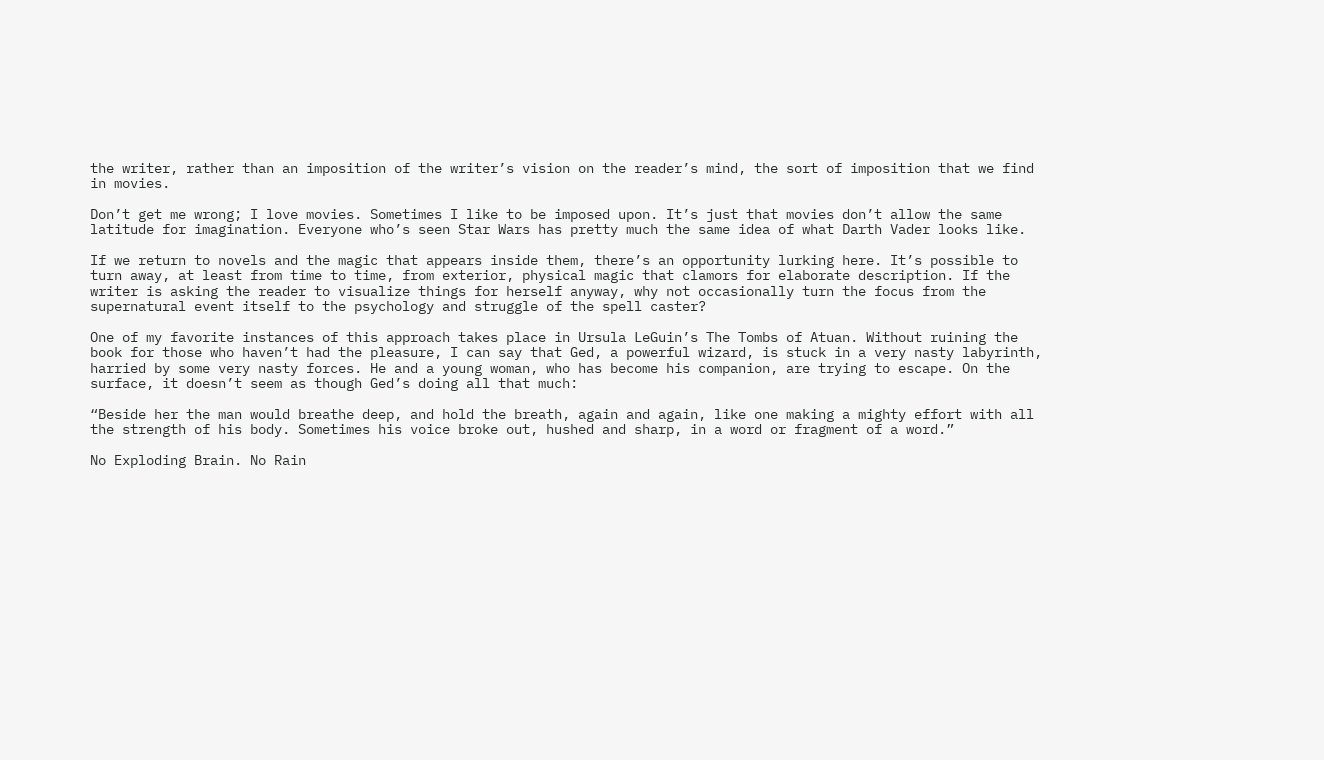the writer, rather than an imposition of the writer’s vision on the reader’s mind, the sort of imposition that we find in movies.

Don’t get me wrong; I love movies. Sometimes I like to be imposed upon. It’s just that movies don’t allow the same latitude for imagination. Everyone who’s seen Star Wars has pretty much the same idea of what Darth Vader looks like.

If we return to novels and the magic that appears inside them, there’s an opportunity lurking here. It’s possible to turn away, at least from time to time, from exterior, physical magic that clamors for elaborate description. If the writer is asking the reader to visualize things for herself anyway, why not occasionally turn the focus from the supernatural event itself to the psychology and struggle of the spell caster?

One of my favorite instances of this approach takes place in Ursula LeGuin’s The Tombs of Atuan. Without ruining the book for those who haven’t had the pleasure, I can say that Ged, a powerful wizard, is stuck in a very nasty labyrinth, harried by some very nasty forces. He and a young woman, who has become his companion, are trying to escape. On the surface, it doesn’t seem as though Ged’s doing all that much:

“Beside her the man would breathe deep, and hold the breath, again and again, like one making a mighty effort with all the strength of his body. Sometimes his voice broke out, hushed and sharp, in a word or fragment of a word.”

No Exploding Brain. No Rain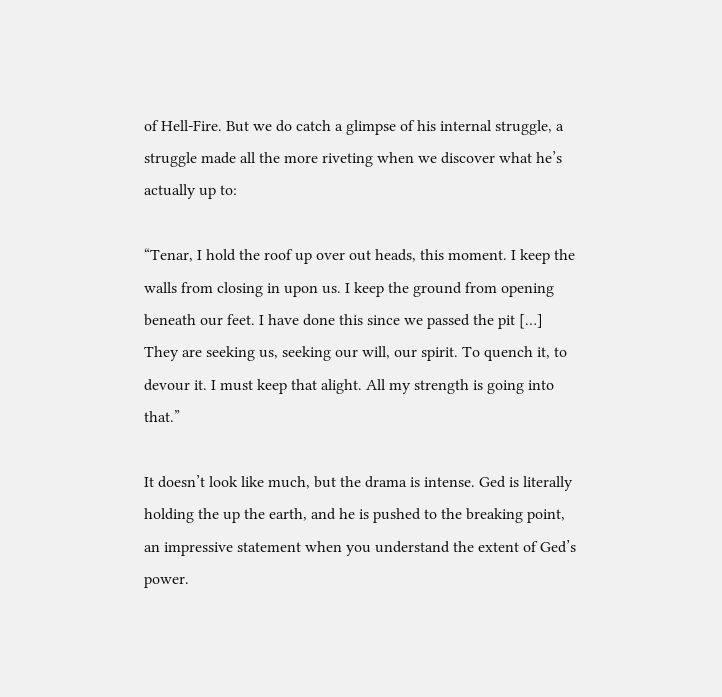of Hell-Fire. But we do catch a glimpse of his internal struggle, a struggle made all the more riveting when we discover what he’s actually up to:

“Tenar, I hold the roof up over out heads, this moment. I keep the walls from closing in upon us. I keep the ground from opening beneath our feet. I have done this since we passed the pit […] They are seeking us, seeking our will, our spirit. To quench it, to devour it. I must keep that alight. All my strength is going into that.”

It doesn’t look like much, but the drama is intense. Ged is literally holding the up the earth, and he is pushed to the breaking point, an impressive statement when you understand the extent of Ged’s power.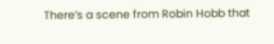There’s a scene from Robin Hobb that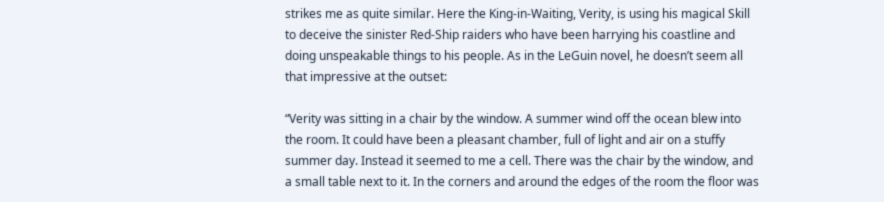strikes me as quite similar. Here the King-in-Waiting, Verity, is using his magical Skill to deceive the sinister Red-Ship raiders who have been harrying his coastline and doing unspeakable things to his people. As in the LeGuin novel, he doesn’t seem all that impressive at the outset:

“Verity was sitting in a chair by the window. A summer wind off the ocean blew into the room. It could have been a pleasant chamber, full of light and air on a stuffy summer day. Instead it seemed to me a cell. There was the chair by the window, and a small table next to it. In the corners and around the edges of the room the floor was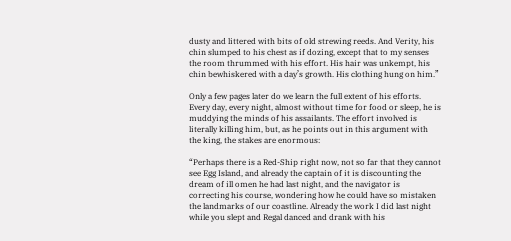dusty and littered with bits of old strewing reeds. And Verity, his chin slumped to his chest as if dozing, except that to my senses the room thrummed with his effort. His hair was unkempt, his chin bewhiskered with a day’s growth. His clothing hung on him.”

Only a few pages later do we learn the full extent of his efforts. Every day, every night, almost without time for food or sleep, he is muddying the minds of his assailants. The effort involved is literally killing him, but, as he points out in this argument with the king, the stakes are enormous:

“Perhaps there is a Red-Ship right now, not so far that they cannot see Egg Island, and already the captain of it is discounting the dream of ill omen he had last night, and the navigator is correcting his course, wondering how he could have so mistaken the landmarks of our coastline. Already the work I did last night while you slept and Regal danced and drank with his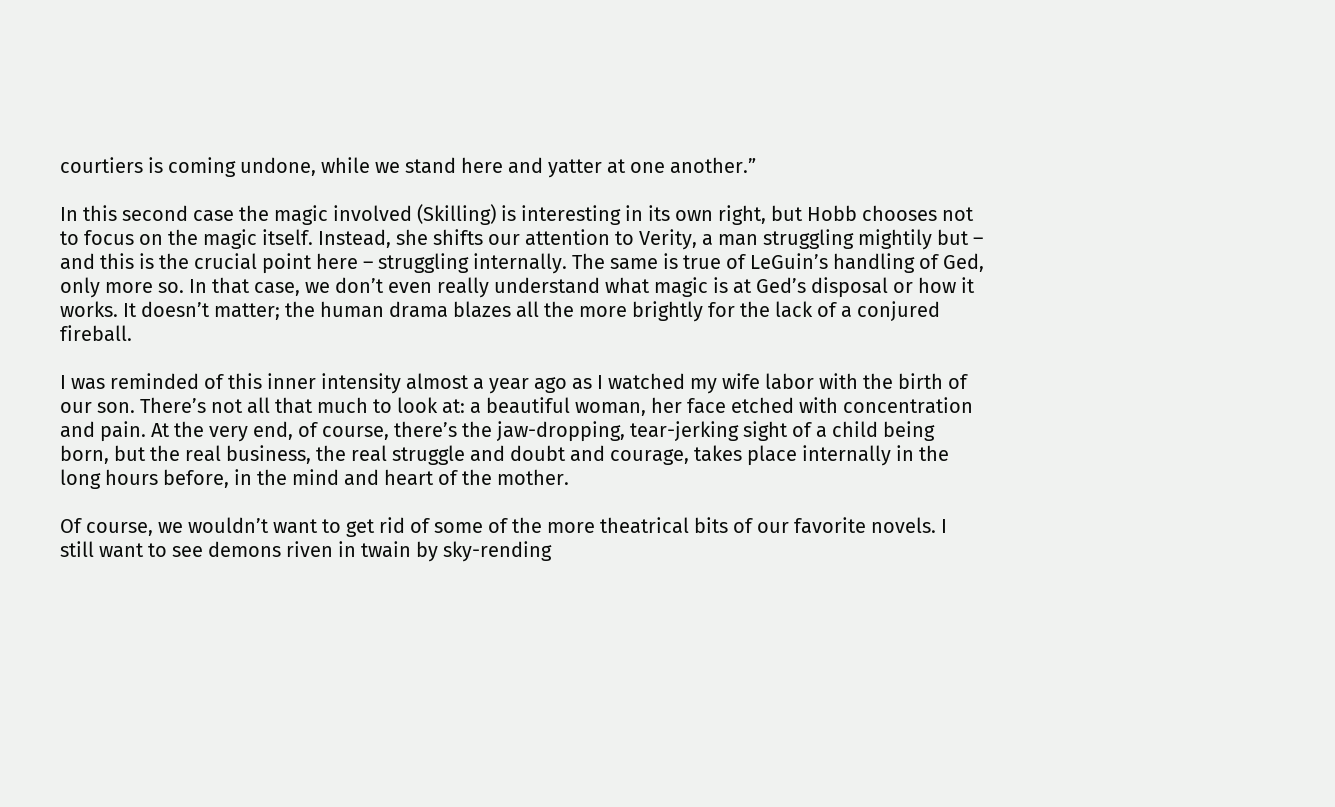courtiers is coming undone, while we stand here and yatter at one another.”

In this second case the magic involved (Skilling) is interesting in its own right, but Hobb chooses not to focus on the magic itself. Instead, she shifts our attention to Verity, a man struggling mightily but – and this is the crucial point here – struggling internally. The same is true of LeGuin’s handling of Ged, only more so. In that case, we don’t even really understand what magic is at Ged’s disposal or how it works. It doesn’t matter; the human drama blazes all the more brightly for the lack of a conjured fireball.

I was reminded of this inner intensity almost a year ago as I watched my wife labor with the birth of our son. There’s not all that much to look at: a beautiful woman, her face etched with concentration and pain. At the very end, of course, there’s the jaw-dropping, tear-jerking sight of a child being born, but the real business, the real struggle and doubt and courage, takes place internally in the long hours before, in the mind and heart of the mother.

Of course, we wouldn’t want to get rid of some of the more theatrical bits of our favorite novels. I still want to see demons riven in twain by sky-rending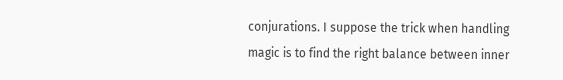conjurations. I suppose the trick when handling magic is to find the right balance between inner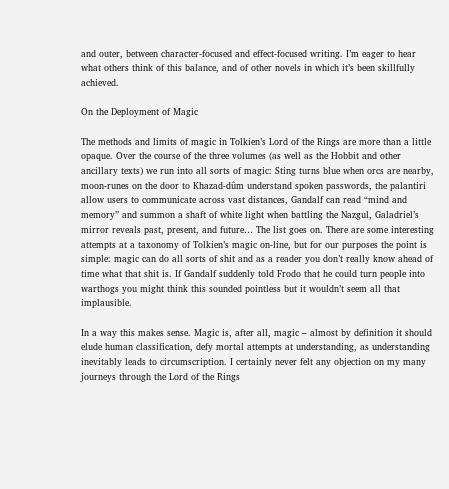and outer, between character-focused and effect-focused writing. I’m eager to hear what others think of this balance, and of other novels in which it’s been skillfully achieved.

On the Deployment of Magic

The methods and limits of magic in Tolkien’s Lord of the Rings are more than a little opaque. Over the course of the three volumes (as well as the Hobbit and other ancillary texts) we run into all sorts of magic: Sting turns blue when orcs are nearby, moon-runes on the door to Khazad-dûm understand spoken passwords, the palantiri allow users to communicate across vast distances, Gandalf can read “mind and memory” and summon a shaft of white light when battling the Nazgul, Galadriel’s mirror reveals past, present, and future… The list goes on. There are some interesting attempts at a taxonomy of Tolkien’s magic on-line, but for our purposes the point is simple: magic can do all sorts of shit and as a reader you don’t really know ahead of time what that shit is. If Gandalf suddenly told Frodo that he could turn people into warthogs you might think this sounded pointless but it wouldn’t seem all that implausible.

In a way this makes sense. Magic is, after all, magic – almost by definition it should elude human classification, defy mortal attempts at understanding, as understanding inevitably leads to circumscription. I certainly never felt any objection on my many journeys through the Lord of the Rings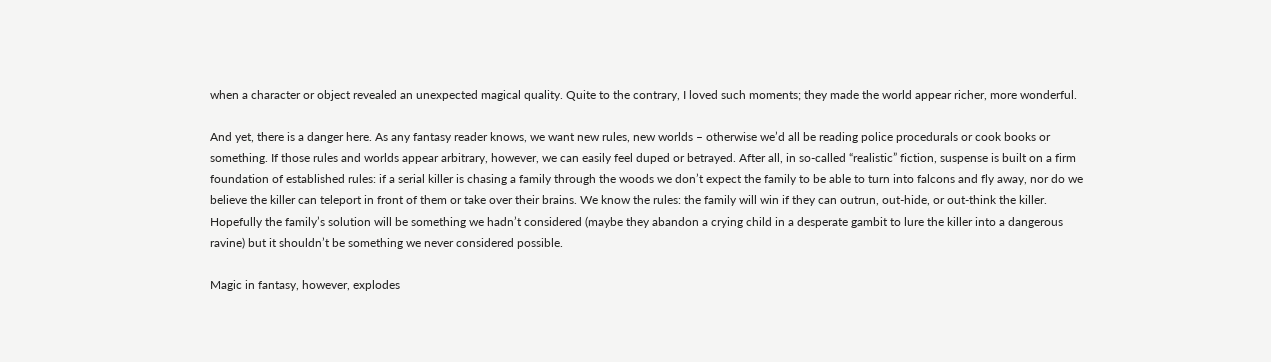when a character or object revealed an unexpected magical quality. Quite to the contrary, I loved such moments; they made the world appear richer, more wonderful.

And yet, there is a danger here. As any fantasy reader knows, we want new rules, new worlds – otherwise we’d all be reading police procedurals or cook books or something. If those rules and worlds appear arbitrary, however, we can easily feel duped or betrayed. After all, in so-called “realistic” fiction, suspense is built on a firm foundation of established rules: if a serial killer is chasing a family through the woods we don’t expect the family to be able to turn into falcons and fly away, nor do we believe the killer can teleport in front of them or take over their brains. We know the rules: the family will win if they can outrun, out-hide, or out-think the killer. Hopefully the family’s solution will be something we hadn’t considered (maybe they abandon a crying child in a desperate gambit to lure the killer into a dangerous ravine) but it shouldn’t be something we never considered possible.

Magic in fantasy, however, explodes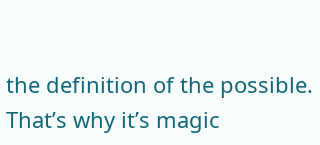the definition of the possible. That’s why it’s magic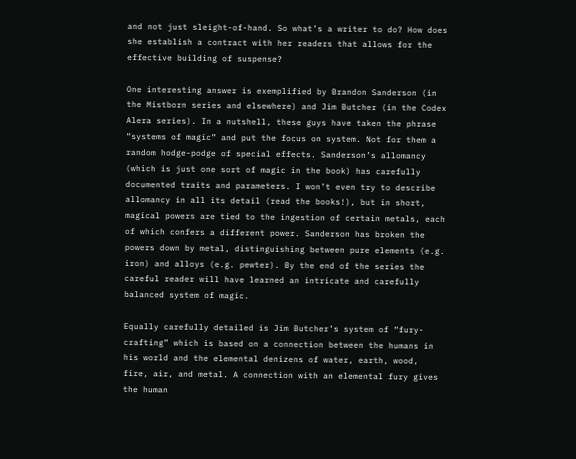and not just sleight-of-hand. So what’s a writer to do? How does she establish a contract with her readers that allows for the effective building of suspense?

One interesting answer is exemplified by Brandon Sanderson (in the Mistborn series and elsewhere) and Jim Butcher (in the Codex Alera series). In a nutshell, these guys have taken the phrase “systems of magic” and put the focus on system. Not for them a random hodge-podge of special effects. Sanderson’s allomancy (which is just one sort of magic in the book) has carefully documented traits and parameters. I won’t even try to describe allomancy in all its detail (read the books!), but in short, magical powers are tied to the ingestion of certain metals, each of which confers a different power. Sanderson has broken the powers down by metal, distinguishing between pure elements (e.g. iron) and alloys (e.g. pewter). By the end of the series the careful reader will have learned an intricate and carefully balanced system of magic.

Equally carefully detailed is Jim Butcher’s system of “fury-crafting” which is based on a connection between the humans in his world and the elemental denizens of water, earth, wood, fire, air, and metal. A connection with an elemental fury gives the human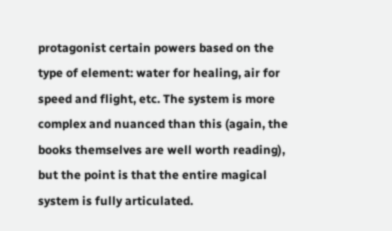protagonist certain powers based on the type of element: water for healing, air for speed and flight, etc. The system is more complex and nuanced than this (again, the books themselves are well worth reading), but the point is that the entire magical system is fully articulated.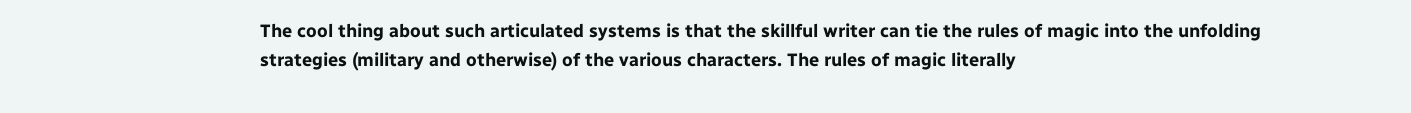The cool thing about such articulated systems is that the skillful writer can tie the rules of magic into the unfolding strategies (military and otherwise) of the various characters. The rules of magic literally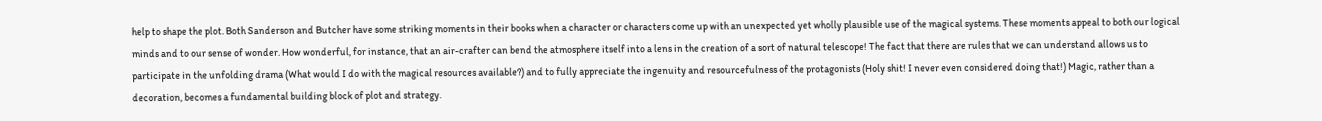help to shape the plot. Both Sanderson and Butcher have some striking moments in their books when a character or characters come up with an unexpected yet wholly plausible use of the magical systems. These moments appeal to both our logical minds and to our sense of wonder. How wonderful, for instance, that an air-crafter can bend the atmosphere itself into a lens in the creation of a sort of natural telescope! The fact that there are rules that we can understand allows us to participate in the unfolding drama (What would I do with the magical resources available?) and to fully appreciate the ingenuity and resourcefulness of the protagonists (Holy shit! I never even considered doing that!) Magic, rather than a decoration, becomes a fundamental building block of plot and strategy.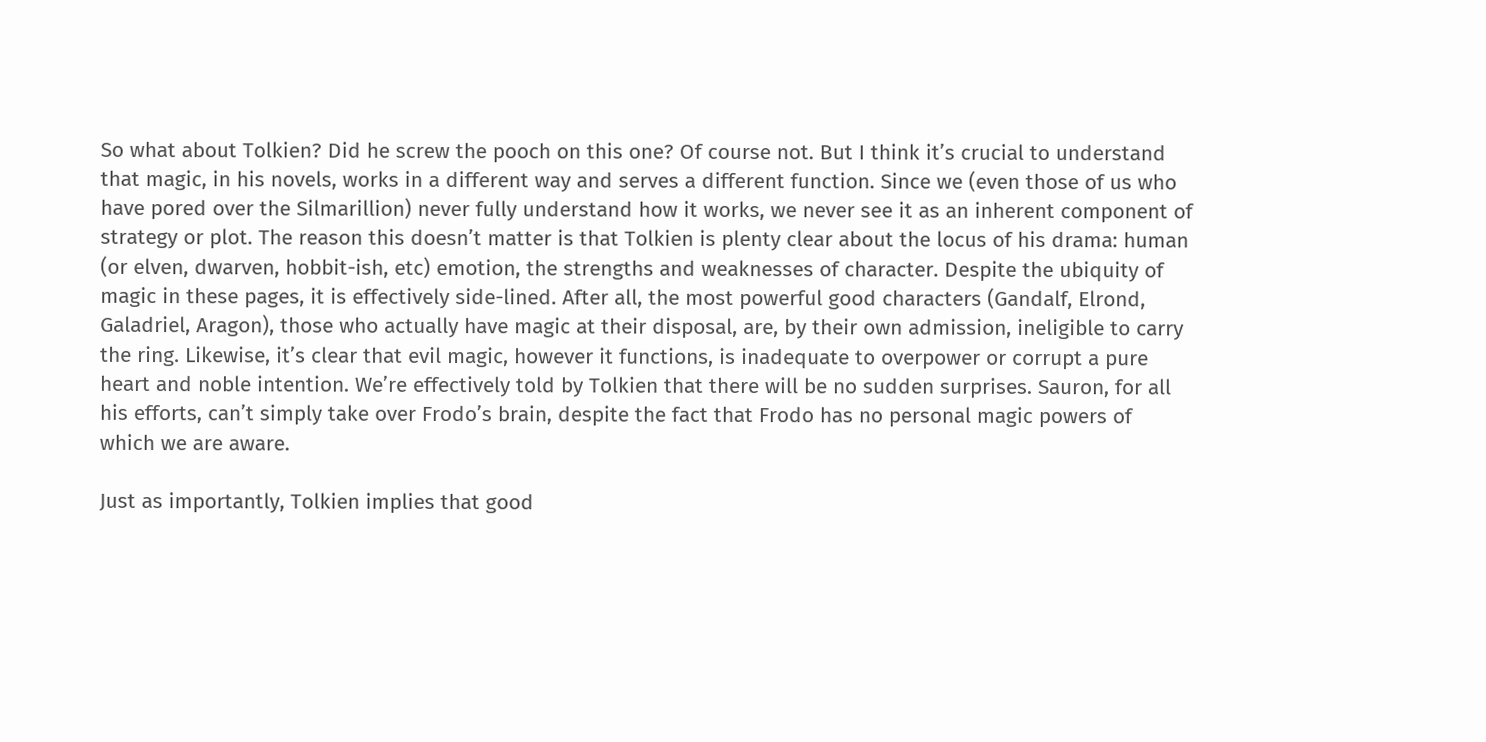So what about Tolkien? Did he screw the pooch on this one? Of course not. But I think it’s crucial to understand that magic, in his novels, works in a different way and serves a different function. Since we (even those of us who have pored over the Silmarillion) never fully understand how it works, we never see it as an inherent component of strategy or plot. The reason this doesn’t matter is that Tolkien is plenty clear about the locus of his drama: human (or elven, dwarven, hobbit-ish, etc) emotion, the strengths and weaknesses of character. Despite the ubiquity of magic in these pages, it is effectively side-lined. After all, the most powerful good characters (Gandalf, Elrond, Galadriel, Aragon), those who actually have magic at their disposal, are, by their own admission, ineligible to carry the ring. Likewise, it’s clear that evil magic, however it functions, is inadequate to overpower or corrupt a pure heart and noble intention. We’re effectively told by Tolkien that there will be no sudden surprises. Sauron, for all his efforts, can’t simply take over Frodo’s brain, despite the fact that Frodo has no personal magic powers of which we are aware.

Just as importantly, Tolkien implies that good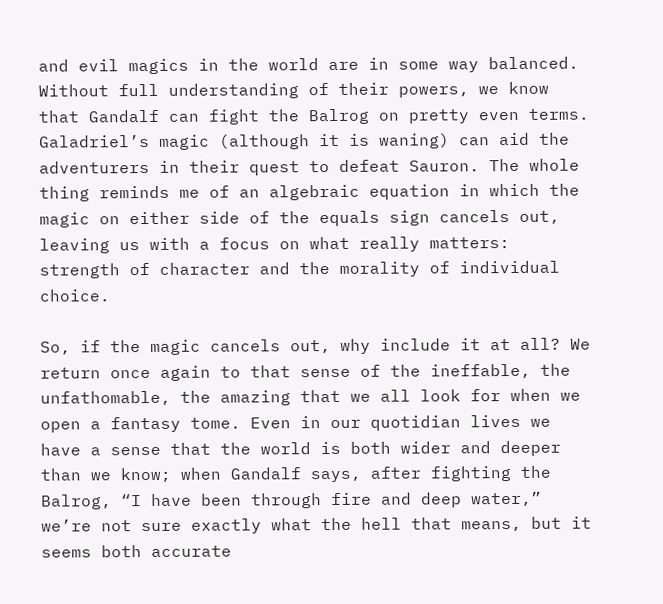and evil magics in the world are in some way balanced. Without full understanding of their powers, we know that Gandalf can fight the Balrog on pretty even terms. Galadriel’s magic (although it is waning) can aid the adventurers in their quest to defeat Sauron. The whole thing reminds me of an algebraic equation in which the magic on either side of the equals sign cancels out, leaving us with a focus on what really matters: strength of character and the morality of individual choice.

So, if the magic cancels out, why include it at all? We return once again to that sense of the ineffable, the unfathomable, the amazing that we all look for when we open a fantasy tome. Even in our quotidian lives we have a sense that the world is both wider and deeper than we know; when Gandalf says, after fighting the Balrog, “I have been through fire and deep water,” we’re not sure exactly what the hell that means, but it seems both accurate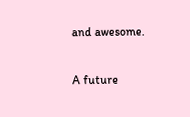and awesome.

A future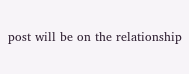post will be on the relationship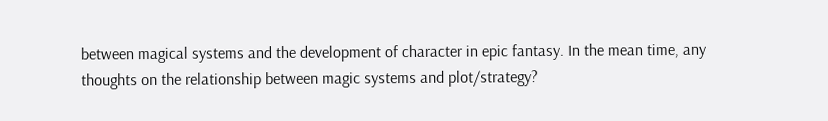between magical systems and the development of character in epic fantasy. In the mean time, any thoughts on the relationship between magic systems and plot/strategy?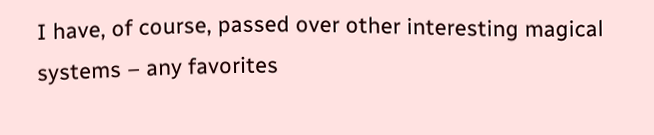I have, of course, passed over other interesting magical systems – any favorites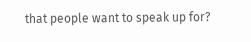that people want to speak up for?